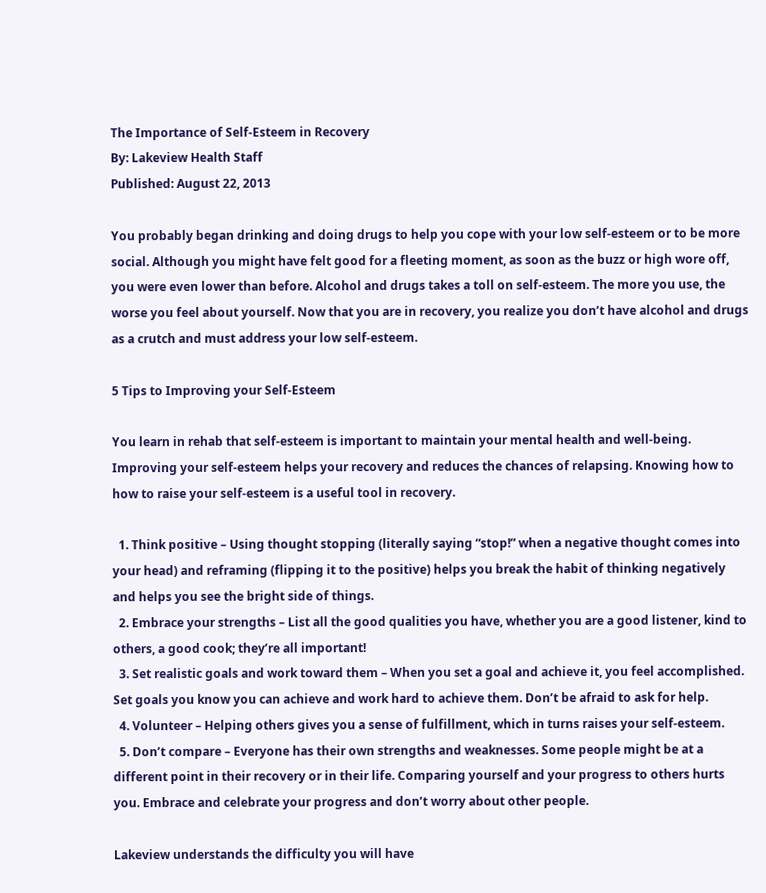The Importance of Self-Esteem in Recovery
By: Lakeview Health Staff
Published: August 22, 2013

You probably began drinking and doing drugs to help you cope with your low self-esteem or to be more social. Although you might have felt good for a fleeting moment, as soon as the buzz or high wore off, you were even lower than before. Alcohol and drugs takes a toll on self-esteem. The more you use, the worse you feel about yourself. Now that you are in recovery, you realize you don’t have alcohol and drugs as a crutch and must address your low self-esteem.

5 Tips to Improving your Self-Esteem

You learn in rehab that self-esteem is important to maintain your mental health and well-being. Improving your self-esteem helps your recovery and reduces the chances of relapsing. Knowing how to how to raise your self-esteem is a useful tool in recovery.

  1. Think positive – Using thought stopping (literally saying “stop!” when a negative thought comes into your head) and reframing (flipping it to the positive) helps you break the habit of thinking negatively and helps you see the bright side of things.
  2. Embrace your strengths – List all the good qualities you have, whether you are a good listener, kind to others, a good cook; they’re all important!
  3. Set realistic goals and work toward them – When you set a goal and achieve it, you feel accomplished. Set goals you know you can achieve and work hard to achieve them. Don’t be afraid to ask for help.
  4. Volunteer – Helping others gives you a sense of fulfillment, which in turns raises your self-esteem.
  5. Don’t compare – Everyone has their own strengths and weaknesses. Some people might be at a different point in their recovery or in their life. Comparing yourself and your progress to others hurts you. Embrace and celebrate your progress and don’t worry about other people.

Lakeview understands the difficulty you will have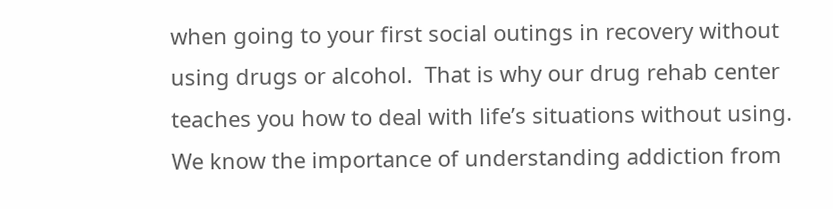when going to your first social outings in recovery without using drugs or alcohol.  That is why our drug rehab center teaches you how to deal with life’s situations without using.  We know the importance of understanding addiction from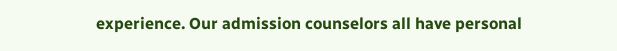experience. Our admission counselors all have personal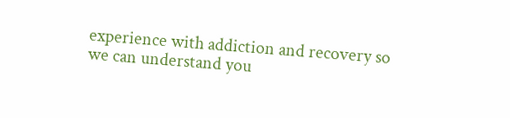experience with addiction and recovery so we can understand you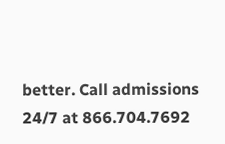better. Call admissions 24/7 at 866.704.7692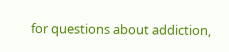for questions about addiction,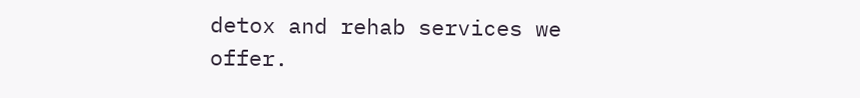detox and rehab services we offer.